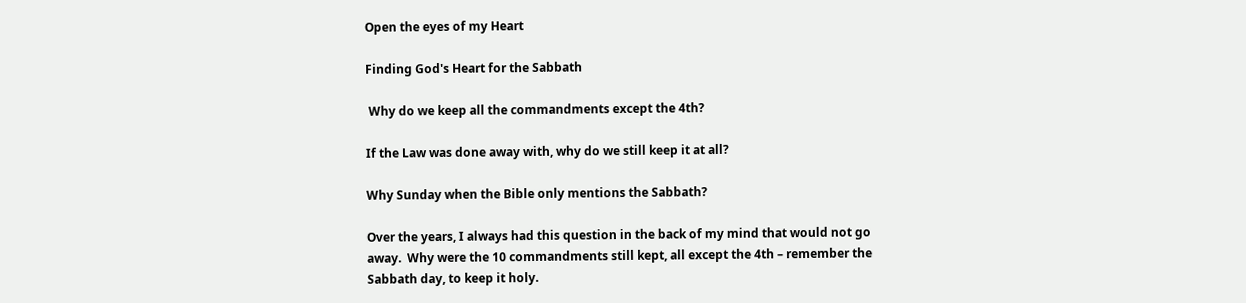Open the eyes of my Heart

Finding God's Heart for the Sabbath

 Why do we keep all the commandments except the 4th?

If the Law was done away with, why do we still keep it at all?

Why Sunday when the Bible only mentions the Sabbath?

Over the years, I always had this question in the back of my mind that would not go away.  Why were the 10 commandments still kept, all except the 4th – remember the Sabbath day, to keep it holy.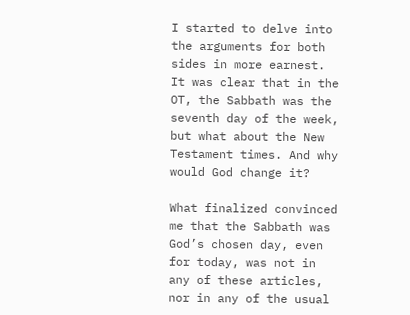I started to delve into the arguments for both sides in more earnest.  It was clear that in the OT, the Sabbath was the seventh day of the week, but what about the New Testament times. And why would God change it?

What finalized convinced me that the Sabbath was God’s chosen day, even for today, was not in any of these articles, nor in any of the usual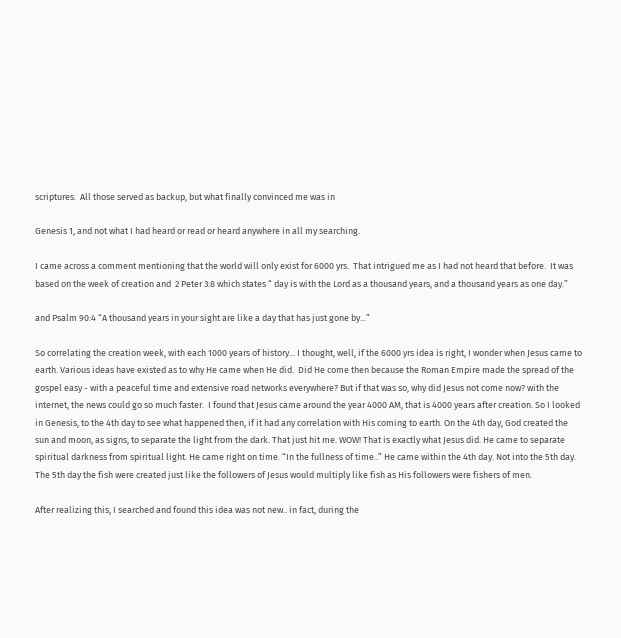scriptures.  All those served as backup, but what finally convinced me was in

Genesis 1, and not what I had heard or read or heard anywhere in all my searching.

I came across a comment mentioning that the world will only exist for 6000 yrs.  That intrigued me as I had not heard that before.  It was based on the week of creation and  2 Peter 3:8 which states “ day is with the Lord as a thousand years, and a thousand years as one day.”

and Psalm 90:4 “A thousand years in your sight are like a day that has just gone by...”

So correlating the creation week, with each 1000 years of history... I thought, well, if the 6000 yrs idea is right, I wonder when Jesus came to earth. Various ideas have existed as to why He came when He did.  Did He come then because the Roman Empire made the spread of the gospel easy - with a peaceful time and extensive road networks everywhere? But if that was so, why did Jesus not come now? with the internet, the news could go so much faster.  I found that Jesus came around the year 4000 AM, that is 4000 years after creation. So I looked in Genesis, to the 4th day to see what happened then, if it had any correlation with His coming to earth. On the 4th day, God created the sun and moon, as signs, to separate the light from the dark. That just hit me. WOW! That is exactly what Jesus did. He came to separate spiritual darkness from spiritual light. He came right on time. “In the fullness of time..” He came within the 4th day. Not into the 5th day. The 5th day the fish were created just like the followers of Jesus would multiply like fish as His followers were fishers of men.

After realizing this, I searched and found this idea was not new.. in fact, during the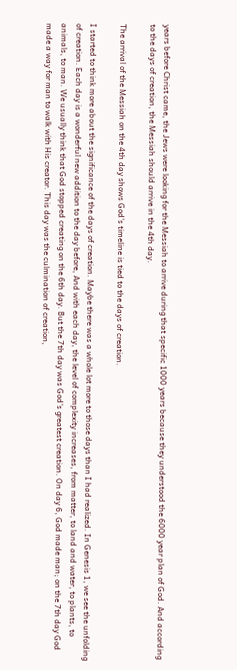years before Christ came, the Jews were looking for the Messiah to arrive during that specific 1000 years because they understood the 6000 year plan of God. And according to the days of creation, the Messiah should arrive in the 4th day.

The arrival of the Messiah on the 4th day shows God’s timeline is tied to the days of creation.

I started to think more about the significance of the days of creation. Maybe there was a whole lot more to those days than I had realized. In Genesis 1, we see the unfolding of creation. Each day is a wonderful new addition to the day before, And with each day, the level of complexity increases, from matter, to land and water, to plants, to animals, to man. We usually think that God stopped creating on the 6th day. But the 7th day was God’s greatest creation. On day 6, God made man; on the 7th day God made a way for man to walk with His creator. This day was the culmination of creation,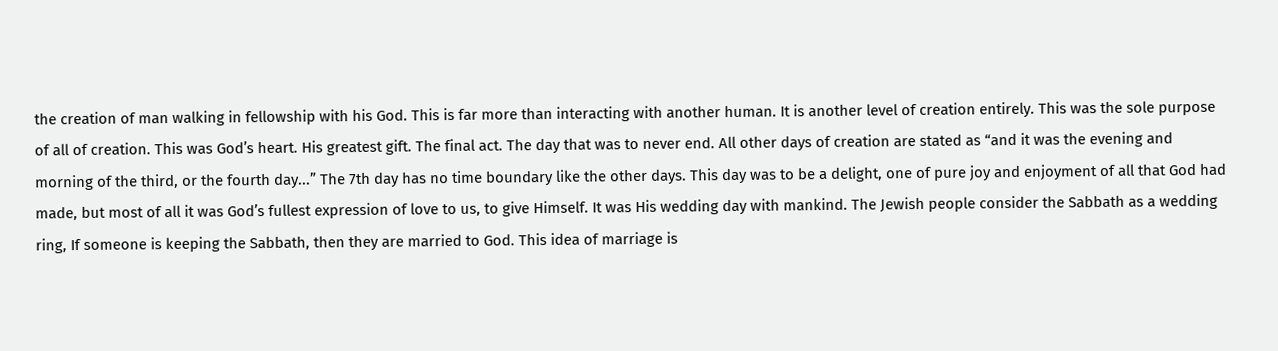the creation of man walking in fellowship with his God. This is far more than interacting with another human. It is another level of creation entirely. This was the sole purpose of all of creation. This was God’s heart. His greatest gift. The final act. The day that was to never end. All other days of creation are stated as “and it was the evening and morning of the third, or the fourth day...” The 7th day has no time boundary like the other days. This day was to be a delight, one of pure joy and enjoyment of all that God had made, but most of all it was God’s fullest expression of love to us, to give Himself. It was His wedding day with mankind. The Jewish people consider the Sabbath as a wedding ring, If someone is keeping the Sabbath, then they are married to God. This idea of marriage is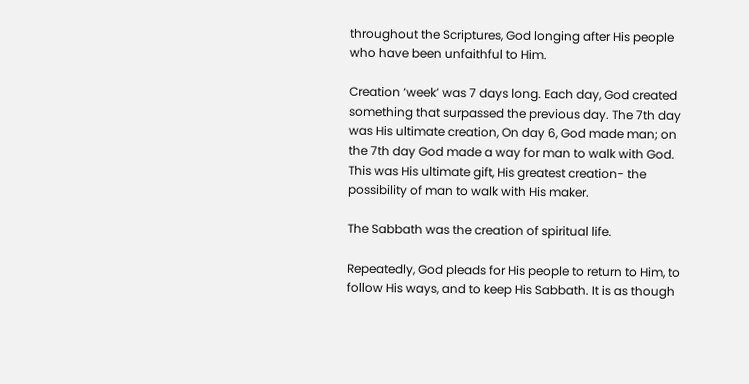throughout the Scriptures, God longing after His people who have been unfaithful to Him.

Creation ‘week’ was 7 days long. Each day, God created something that surpassed the previous day. The 7th day was His ultimate creation, On day 6, God made man; on the 7th day God made a way for man to walk with God. This was His ultimate gift, His greatest creation- the possibility of man to walk with His maker.

The Sabbath was the creation of spiritual life.

Repeatedly, God pleads for His people to return to Him, to follow His ways, and to keep His Sabbath. It is as though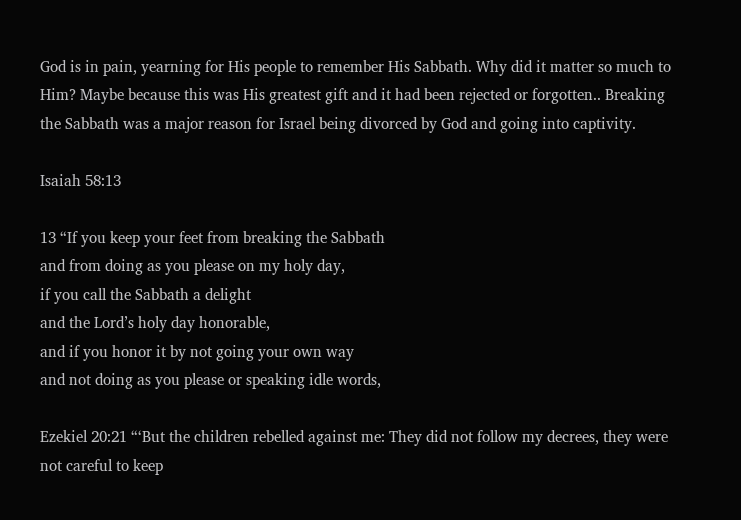God is in pain, yearning for His people to remember His Sabbath. Why did it matter so much to Him? Maybe because this was His greatest gift and it had been rejected or forgotten.. Breaking the Sabbath was a major reason for Israel being divorced by God and going into captivity.

Isaiah 58:13

13 “If you keep your feet from breaking the Sabbath
and from doing as you please on my holy day,
if you call the Sabbath a delight
and the Lord’s holy day honorable,
and if you honor it by not going your own way
and not doing as you please or speaking idle words,

Ezekiel 20:21 “‘But the children rebelled against me: They did not follow my decrees, they were not careful to keep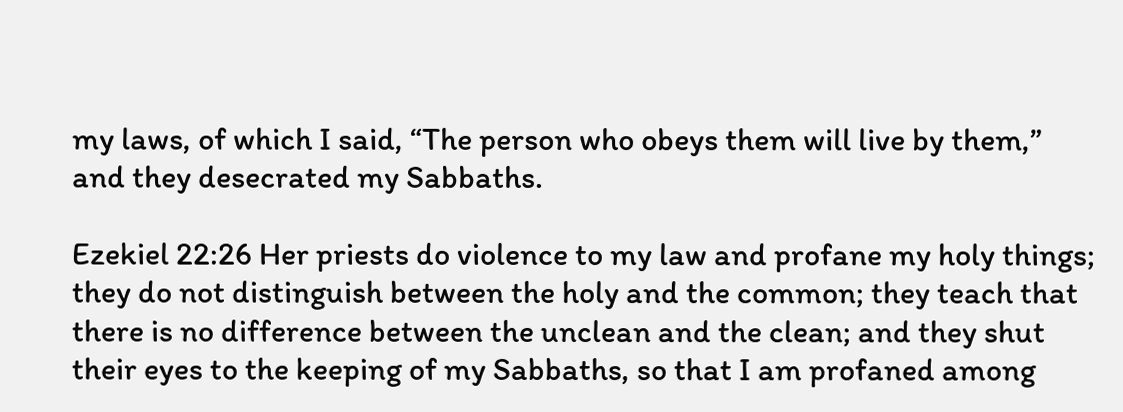my laws, of which I said, “The person who obeys them will live by them,” and they desecrated my Sabbaths.

Ezekiel 22:26 Her priests do violence to my law and profane my holy things; they do not distinguish between the holy and the common; they teach that there is no difference between the unclean and the clean; and they shut their eyes to the keeping of my Sabbaths, so that I am profaned among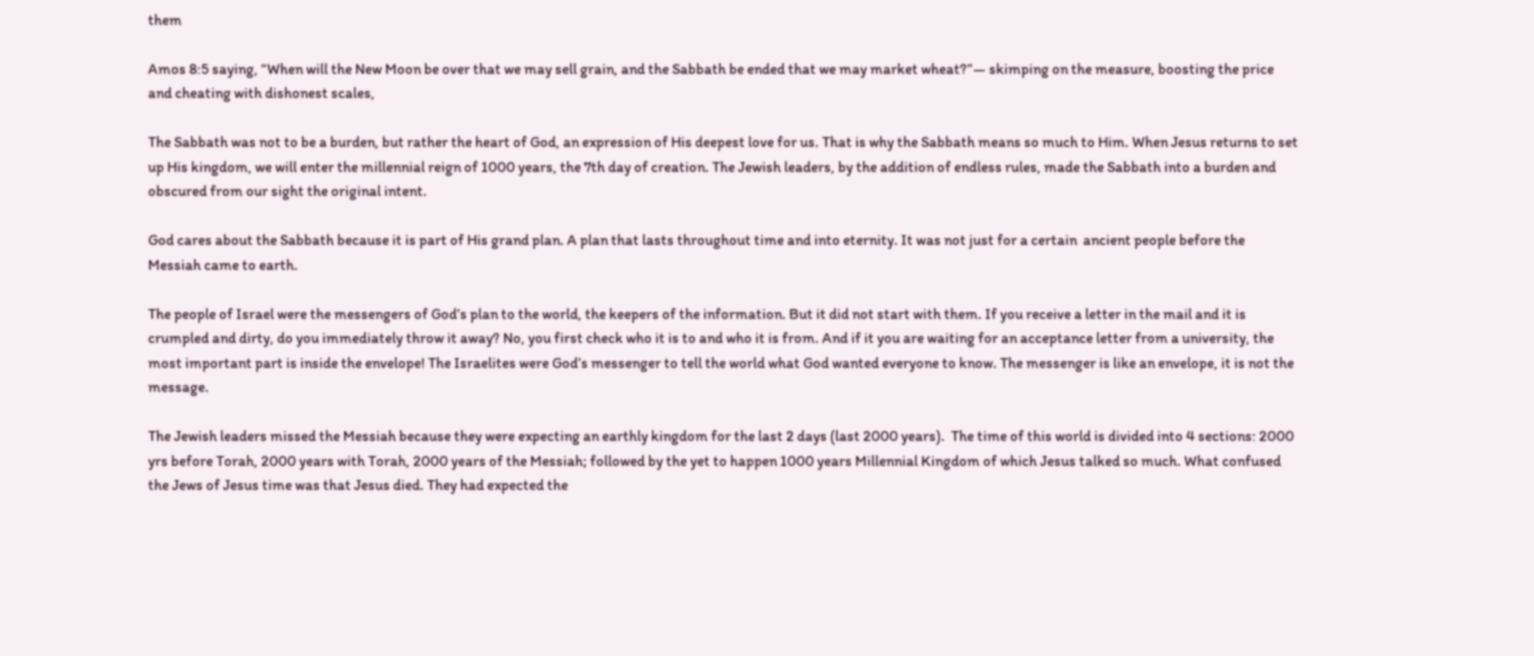them

Amos 8:5 saying, “When will the New Moon be over that we may sell grain, and the Sabbath be ended that we may market wheat?”— skimping on the measure, boosting the price and cheating with dishonest scales,

The Sabbath was not to be a burden, but rather the heart of God, an expression of His deepest love for us. That is why the Sabbath means so much to Him. When Jesus returns to set up His kingdom, we will enter the millennial reign of 1000 years, the 7th day of creation. The Jewish leaders, by the addition of endless rules, made the Sabbath into a burden and obscured from our sight the original intent.

God cares about the Sabbath because it is part of His grand plan. A plan that lasts throughout time and into eternity. It was not just for a certain  ancient people before the Messiah came to earth.

The people of Israel were the messengers of God’s plan to the world, the keepers of the information. But it did not start with them. If you receive a letter in the mail and it is crumpled and dirty, do you immediately throw it away? No, you first check who it is to and who it is from. And if it you are waiting for an acceptance letter from a university, the most important part is inside the envelope! The Israelites were God’s messenger to tell the world what God wanted everyone to know. The messenger is like an envelope, it is not the message.

The Jewish leaders missed the Messiah because they were expecting an earthly kingdom for the last 2 days (last 2000 years).  The time of this world is divided into 4 sections: 2000 yrs before Torah, 2000 years with Torah, 2000 years of the Messiah; followed by the yet to happen 1000 years Millennial Kingdom of which Jesus talked so much. What confused the Jews of Jesus time was that Jesus died. They had expected the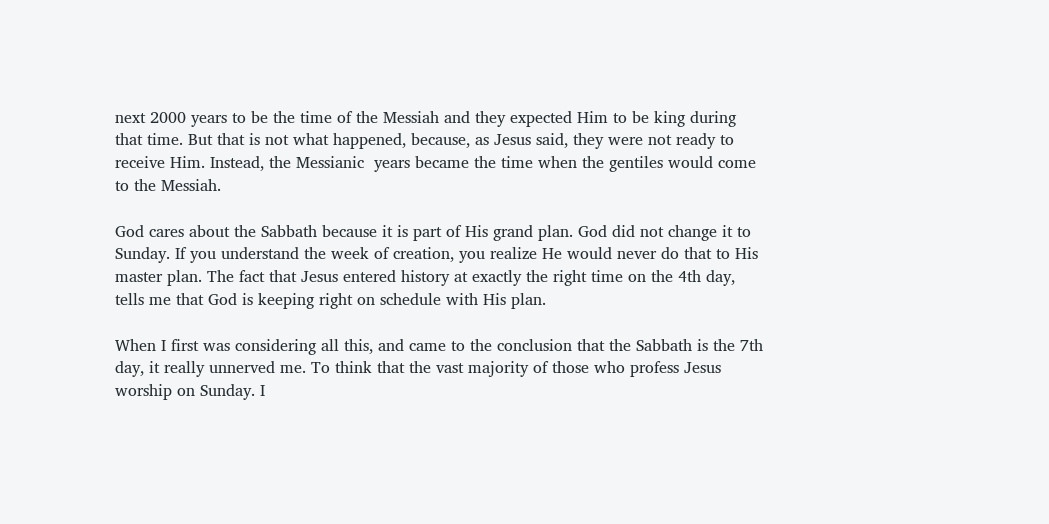next 2000 years to be the time of the Messiah and they expected Him to be king during that time. But that is not what happened, because, as Jesus said, they were not ready to receive Him. Instead, the Messianic  years became the time when the gentiles would come to the Messiah.

God cares about the Sabbath because it is part of His grand plan. God did not change it to Sunday. If you understand the week of creation, you realize He would never do that to His master plan. The fact that Jesus entered history at exactly the right time on the 4th day, tells me that God is keeping right on schedule with His plan.

When I first was considering all this, and came to the conclusion that the Sabbath is the 7th day, it really unnerved me. To think that the vast majority of those who profess Jesus worship on Sunday. I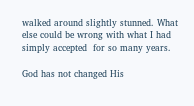walked around slightly stunned. What else could be wrong with what I had simply accepted  for so many years.

God has not changed His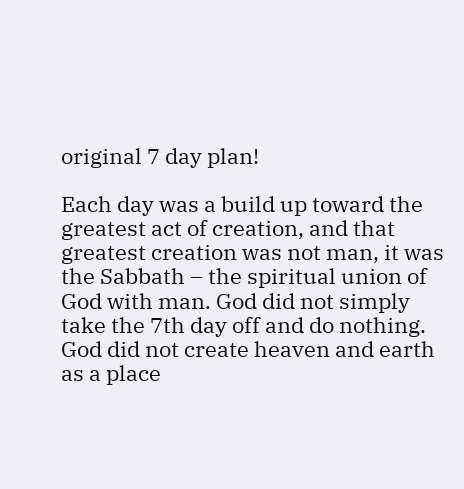original 7 day plan!

Each day was a build up toward the greatest act of creation, and that greatest creation was not man, it was the Sabbath – the spiritual union of God with man. God did not simply take the 7th day off and do nothing. God did not create heaven and earth as a place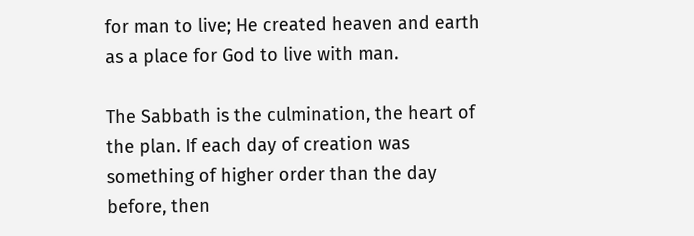for man to live; He created heaven and earth as a place for God to live with man.

The Sabbath is the culmination, the heart of the plan. If each day of creation was something of higher order than the day before, then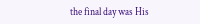the final day was His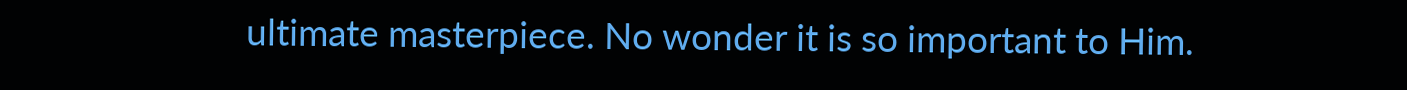ultimate masterpiece. No wonder it is so important to Him.